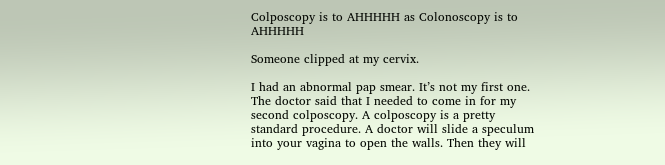Colposcopy is to AHHHHH as Colonoscopy is to AHHHHH

Someone clipped at my cervix.

I had an abnormal pap smear. It’s not my first one. The doctor said that I needed to come in for my second colposcopy. A colposcopy is a pretty standard procedure. A doctor will slide a speculum into your vagina to open the walls. Then they will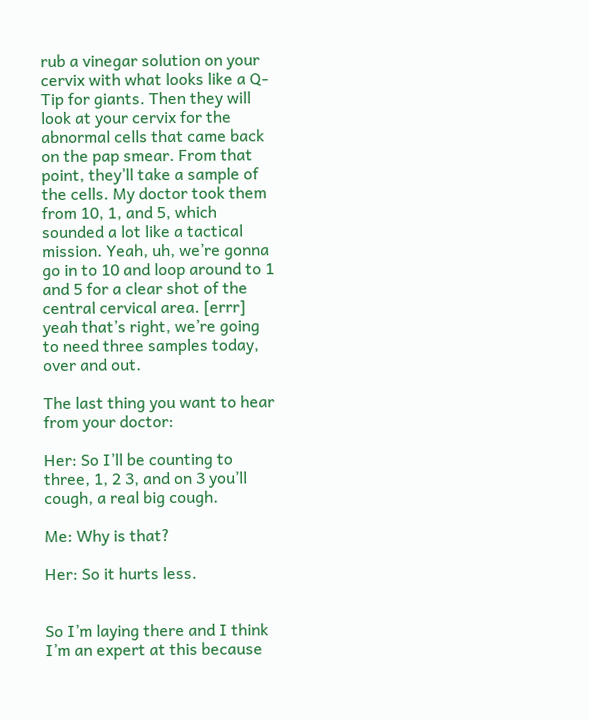rub a vinegar solution on your cervix with what looks like a Q-Tip for giants. Then they will look at your cervix for the abnormal cells that came back on the pap smear. From that point, they’ll take a sample of the cells. My doctor took them from 10, 1, and 5, which sounded a lot like a tactical mission. Yeah, uh, we’re gonna go in to 10 and loop around to 1 and 5 for a clear shot of the central cervical area. [errr] yeah that’s right, we’re going to need three samples today, over and out.

The last thing you want to hear from your doctor:

Her: So I’ll be counting to three, 1, 2 3, and on 3 you’ll cough, a real big cough.

Me: Why is that?

Her: So it hurts less.


So I’m laying there and I think I’m an expert at this because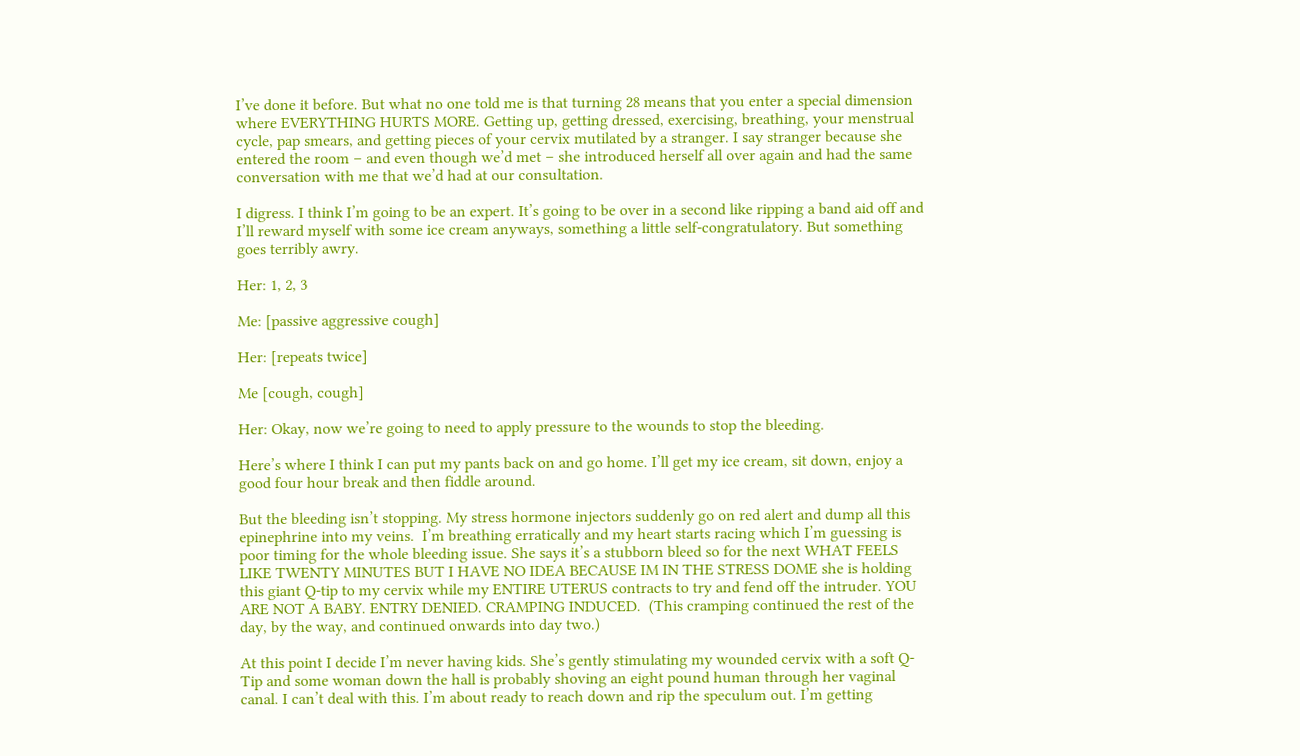I’ve done it before. But what no one told me is that turning 28 means that you enter a special dimension where EVERYTHING HURTS MORE. Getting up, getting dressed, exercising, breathing, your menstrual cycle, pap smears, and getting pieces of your cervix mutilated by a stranger. I say stranger because she entered the room – and even though we’d met – she introduced herself all over again and had the same conversation with me that we’d had at our consultation.

I digress. I think I’m going to be an expert. It’s going to be over in a second like ripping a band aid off and I’ll reward myself with some ice cream anyways, something a little self-congratulatory. But something goes terribly awry.

Her: 1, 2, 3

Me: [passive aggressive cough]

Her: [repeats twice]

Me [cough, cough]

Her: Okay, now we’re going to need to apply pressure to the wounds to stop the bleeding.

Here’s where I think I can put my pants back on and go home. I’ll get my ice cream, sit down, enjoy a good four hour break and then fiddle around.

But the bleeding isn’t stopping. My stress hormone injectors suddenly go on red alert and dump all this epinephrine into my veins.  I’m breathing erratically and my heart starts racing which I’m guessing is poor timing for the whole bleeding issue. She says it’s a stubborn bleed so for the next WHAT FEELS LIKE TWENTY MINUTES BUT I HAVE NO IDEA BECAUSE IM IN THE STRESS DOME she is holding this giant Q-tip to my cervix while my ENTIRE UTERUS contracts to try and fend off the intruder. YOU ARE NOT A BABY. ENTRY DENIED. CRAMPING INDUCED.  (This cramping continued the rest of the day, by the way, and continued onwards into day two.)

At this point I decide I’m never having kids. She’s gently stimulating my wounded cervix with a soft Q-Tip and some woman down the hall is probably shoving an eight pound human through her vaginal canal. I can’t deal with this. I’m about ready to reach down and rip the speculum out. I’m getting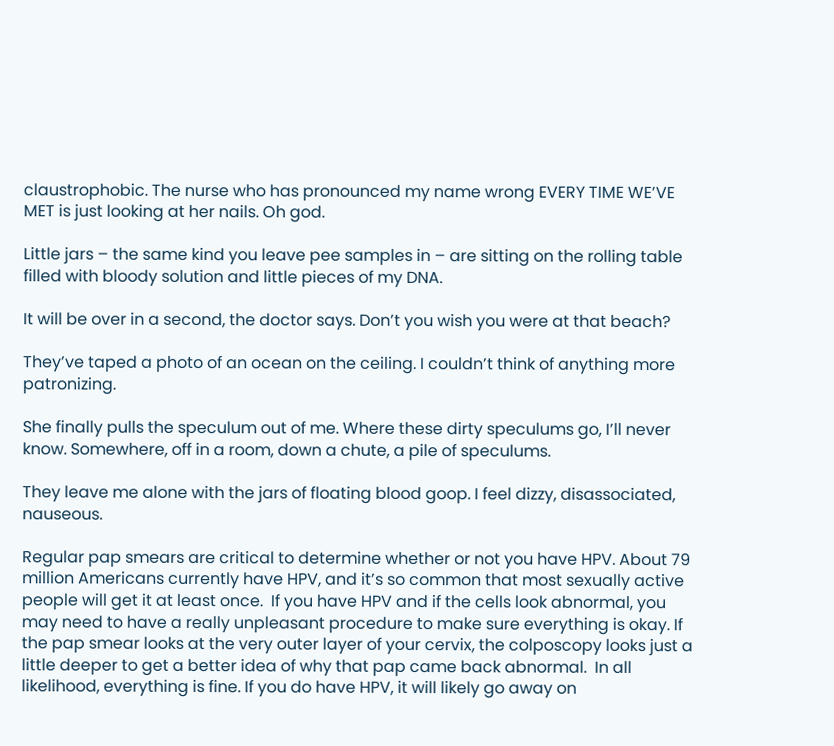claustrophobic. The nurse who has pronounced my name wrong EVERY TIME WE’VE MET is just looking at her nails. Oh god.

Little jars – the same kind you leave pee samples in – are sitting on the rolling table filled with bloody solution and little pieces of my DNA.

It will be over in a second, the doctor says. Don’t you wish you were at that beach?

They’ve taped a photo of an ocean on the ceiling. I couldn’t think of anything more patronizing.

She finally pulls the speculum out of me. Where these dirty speculums go, I’ll never know. Somewhere, off in a room, down a chute, a pile of speculums.

They leave me alone with the jars of floating blood goop. I feel dizzy, disassociated, nauseous.

Regular pap smears are critical to determine whether or not you have HPV. About 79 million Americans currently have HPV, and it’s so common that most sexually active people will get it at least once.  If you have HPV and if the cells look abnormal, you may need to have a really unpleasant procedure to make sure everything is okay. If the pap smear looks at the very outer layer of your cervix, the colposcopy looks just a little deeper to get a better idea of why that pap came back abnormal.  In all likelihood, everything is fine. If you do have HPV, it will likely go away on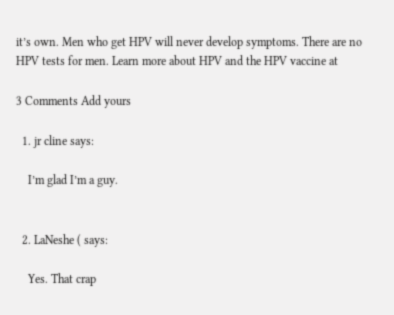it’s own. Men who get HPV will never develop symptoms. There are no HPV tests for men. Learn more about HPV and the HPV vaccine at

3 Comments Add yours

  1. jr cline says:

    I’m glad I’m a guy.


  2. LaNeshe ( says:

    Yes. That crap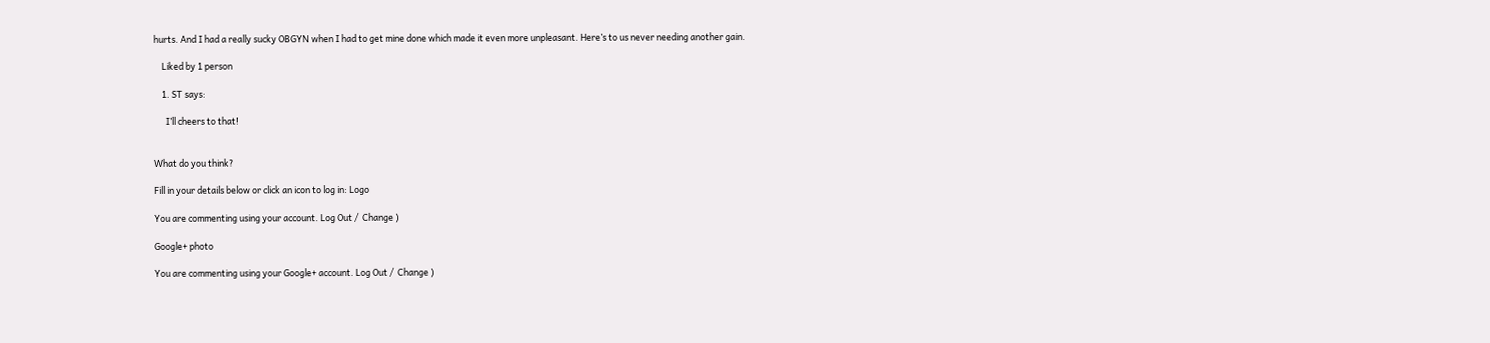hurts. And I had a really sucky OBGYN when I had to get mine done which made it even more unpleasant. Here’s to us never needing another gain.

    Liked by 1 person

    1. ST says:

      I’ll cheers to that!


What do you think?

Fill in your details below or click an icon to log in: Logo

You are commenting using your account. Log Out /  Change )

Google+ photo

You are commenting using your Google+ account. Log Out /  Change )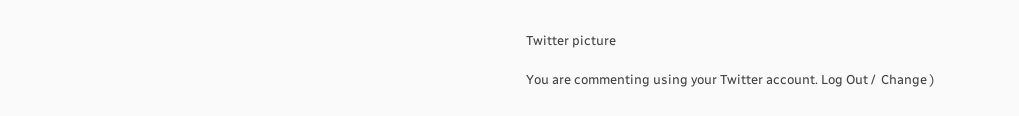Twitter picture

You are commenting using your Twitter account. Log Out /  Change )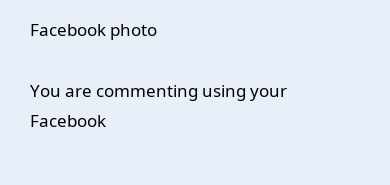Facebook photo

You are commenting using your Facebook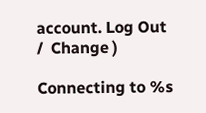account. Log Out /  Change )

Connecting to %s